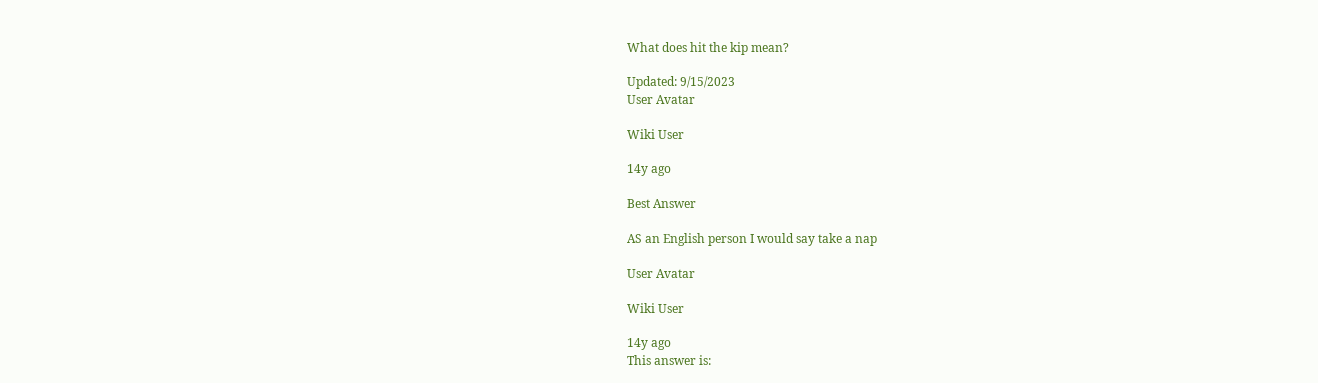What does hit the kip mean?

Updated: 9/15/2023
User Avatar

Wiki User

14y ago

Best Answer

AS an English person I would say take a nap

User Avatar

Wiki User

14y ago
This answer is: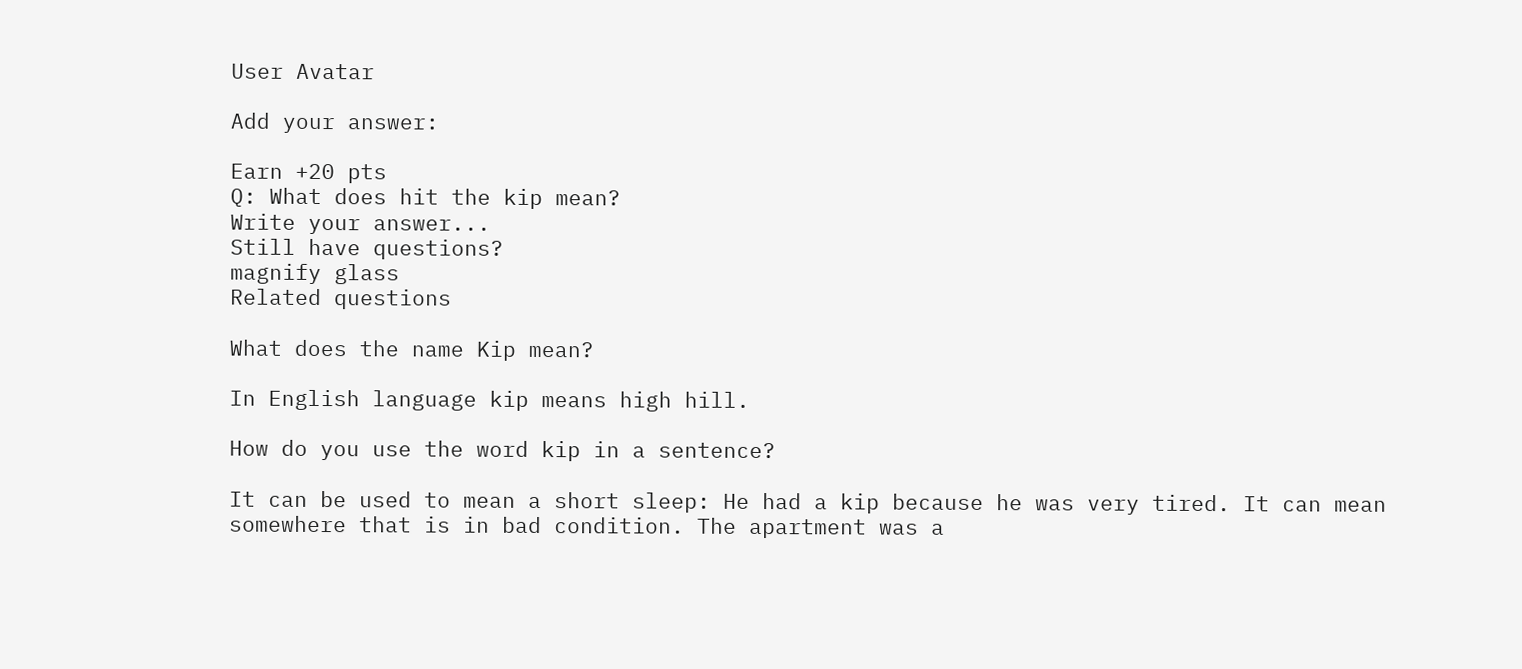User Avatar

Add your answer:

Earn +20 pts
Q: What does hit the kip mean?
Write your answer...
Still have questions?
magnify glass
Related questions

What does the name Kip mean?

In English language kip means high hill.

How do you use the word kip in a sentence?

It can be used to mean a short sleep: He had a kip because he was very tired. It can mean somewhere that is in bad condition. The apartment was a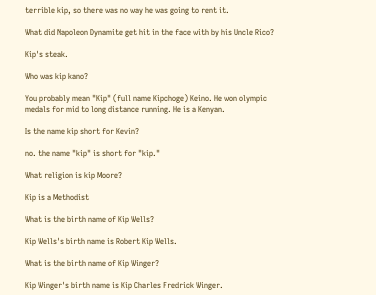terrible kip, so there was no way he was going to rent it.

What did Napoleon Dynamite get hit in the face with by his Uncle Rico?

Kip's steak.

Who was kip kano?

You probably mean "Kip" (full name Kipchoge) Keino. He won olympic medals for mid to long distance running. He is a Kenyan.

Is the name kip short for Kevin?

no. the name "kip" is short for "kip."

What religion is kip Moore?

Kip is a Methodist

What is the birth name of Kip Wells?

Kip Wells's birth name is Robert Kip Wells.

What is the birth name of Kip Winger?

Kip Winger's birth name is Kip Charles Fredrick Winger.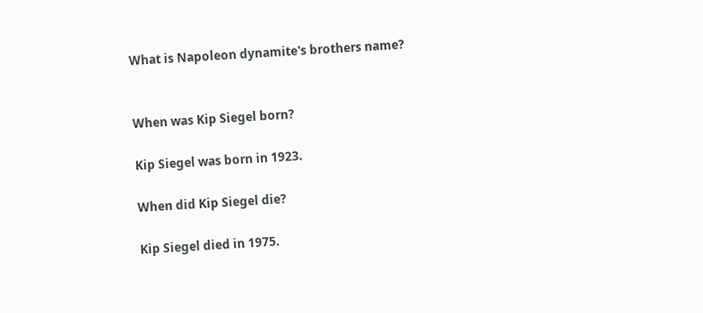What is Napoleon dynamite's brothers name?


When was Kip Siegel born?

Kip Siegel was born in 1923.

When did Kip Siegel die?

Kip Siegel died in 1975.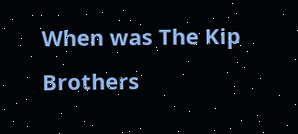When was The Kip Brothers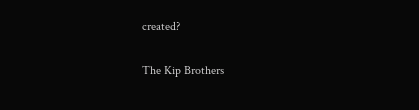created?

The Kip Brothers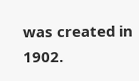was created in 1902.